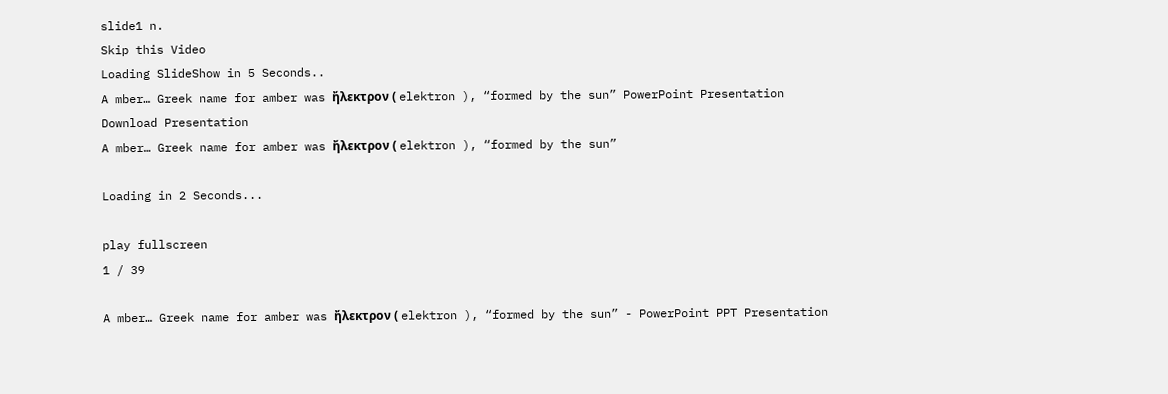slide1 n.
Skip this Video
Loading SlideShow in 5 Seconds..
A mber… Greek name for amber was ἤλεκτρον ( elektron ), “formed by the sun” PowerPoint Presentation
Download Presentation
A mber… Greek name for amber was ἤλεκτρον ( elektron ), “formed by the sun”

Loading in 2 Seconds...

play fullscreen
1 / 39

A mber… Greek name for amber was ἤλεκτρον ( elektron ), “formed by the sun” - PowerPoint PPT Presentation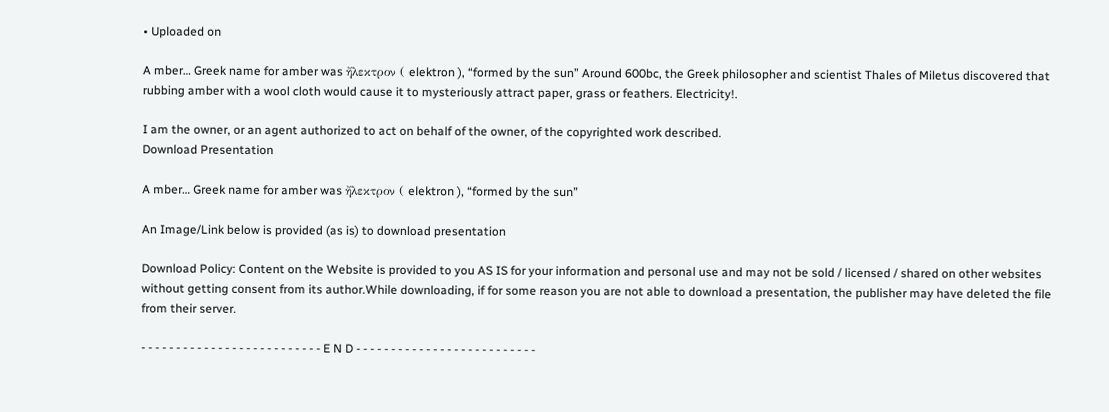• Uploaded on

A mber… Greek name for amber was ἤλεκτρον ( elektron ), “formed by the sun” Around 600bc, the Greek philosopher and scientist Thales of Miletus discovered that rubbing amber with a wool cloth would cause it to mysteriously attract paper, grass or feathers. Electricity!.

I am the owner, or an agent authorized to act on behalf of the owner, of the copyrighted work described.
Download Presentation

A mber… Greek name for amber was ἤλεκτρον ( elektron ), “formed by the sun”

An Image/Link below is provided (as is) to download presentation

Download Policy: Content on the Website is provided to you AS IS for your information and personal use and may not be sold / licensed / shared on other websites without getting consent from its author.While downloading, if for some reason you are not able to download a presentation, the publisher may have deleted the file from their server.

- - - - - - - - - - - - - - - - - - - - - - - - - - E N D - - - - - - - - - - - - - - - - - - - - - - - - - -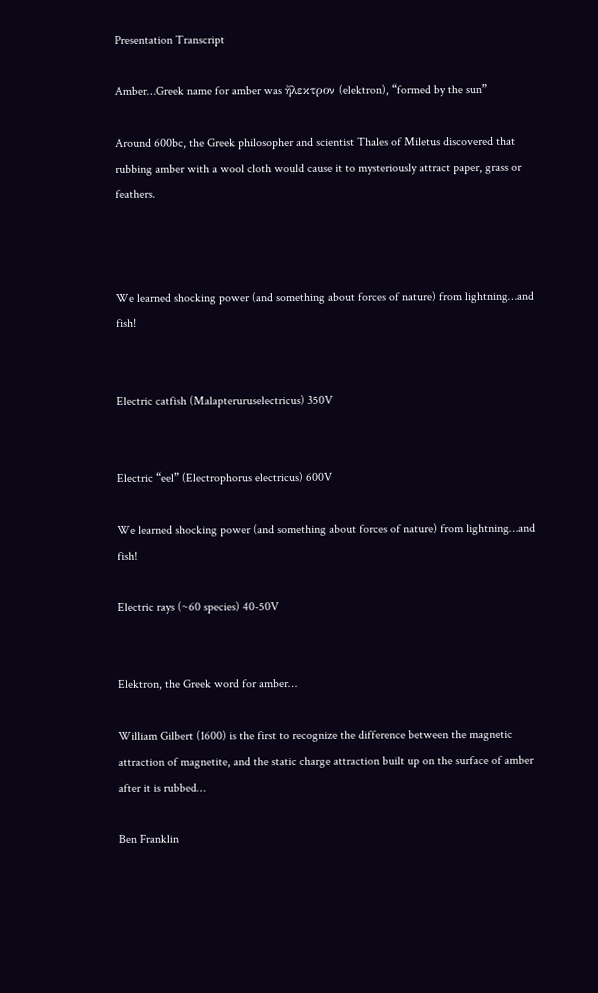Presentation Transcript

Amber…Greek name for amber was ἤλεκτρον (elektron), “formed by the sun”

Around 600bc, the Greek philosopher and scientist Thales of Miletus discovered that rubbing amber with a wool cloth would cause it to mysteriously attract paper, grass or feathers.



We learned shocking power (and something about forces of nature) from lightning…and fish!


Electric catfish (Malapteruruselectricus) 350V


Electric “eel” (Electrophorus electricus) 600V

We learned shocking power (and something about forces of nature) from lightning…and fish!

Electric rays (~60 species) 40-50V


Elektron, the Greek word for amber…

William Gilbert (1600) is the first to recognize the difference between the magnetic attraction of magnetite, and the static charge attraction built up on the surface of amber after it is rubbed…

Ben Franklin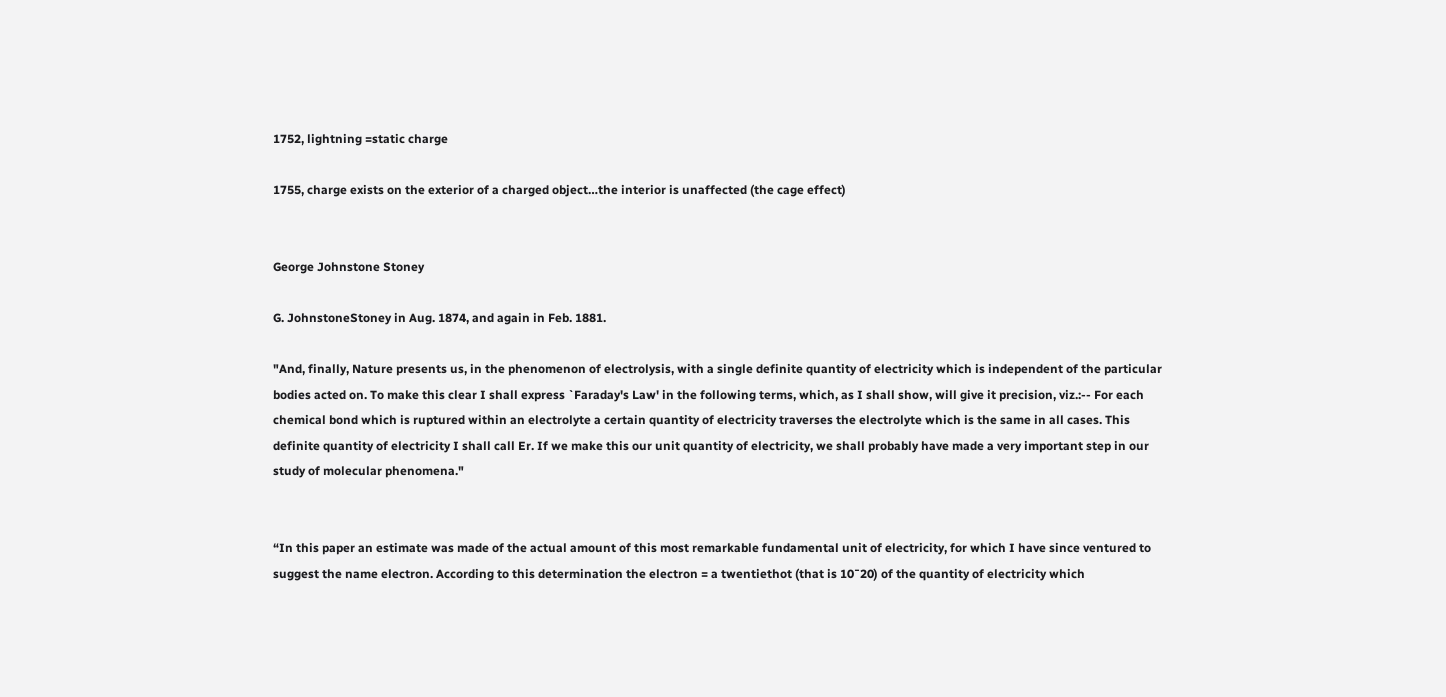1752, lightning =static charge

1755, charge exists on the exterior of a charged object…the interior is unaffected (the cage effect)


George Johnstone Stoney

G. JohnstoneStoney in Aug. 1874, and again in Feb. 1881.

"And, finally, Nature presents us, in the phenomenon of electrolysis, with a single definite quantity of electricity which is independent of the particular bodies acted on. To make this clear I shall express `Faraday's Law' in the following terms, which, as I shall show, will give it precision, viz.:-- For each chemical bond which is ruptured within an electrolyte a certain quantity of electricity traverses the electrolyte which is the same in all cases. This definite quantity of electricity I shall call Er. If we make this our unit quantity of electricity, we shall probably have made a very important step in our study of molecular phenomena."


“In this paper an estimate was made of the actual amount of this most remarkable fundamental unit of electricity, for which I have since ventured to suggest the name electron. According to this determination the electron = a twentiethot (that is 10¯20) of the quantity of electricity which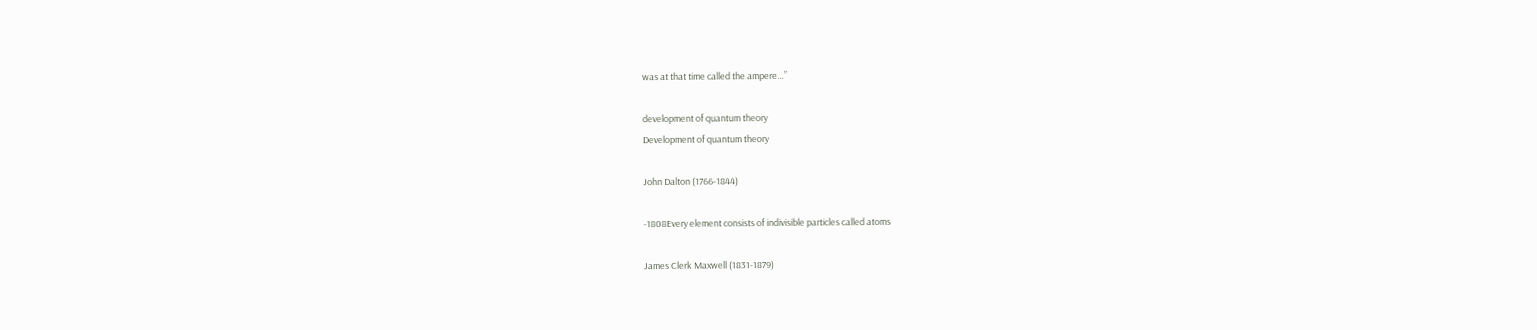was at that time called the ampere…”

development of quantum theory
Development of quantum theory

John Dalton (1766-1844)

-1808Every element consists of indivisible particles called atoms

James Clerk Maxwell (1831-1879)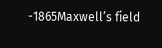-1865Maxwell’s field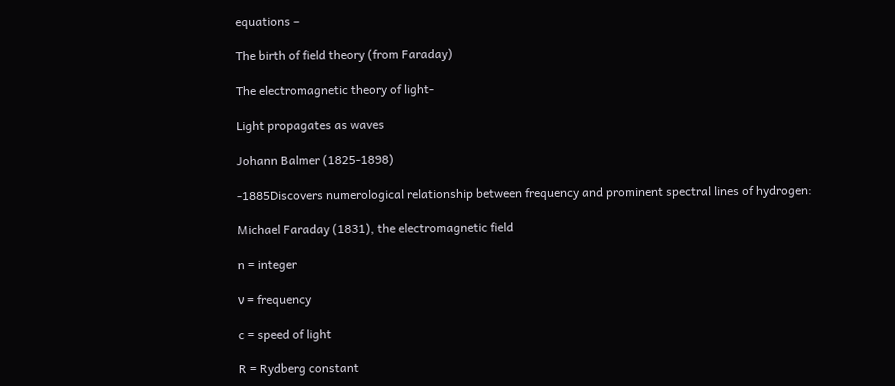equations –

The birth of field theory (from Faraday)

The electromagnetic theory of light-

Light propagates as waves

Johann Balmer (1825-1898)

-1885Discovers numerological relationship between frequency and prominent spectral lines of hydrogen:

Michael Faraday (1831), the electromagnetic field

n = integer

ν = frequency

c = speed of light

R = Rydberg constant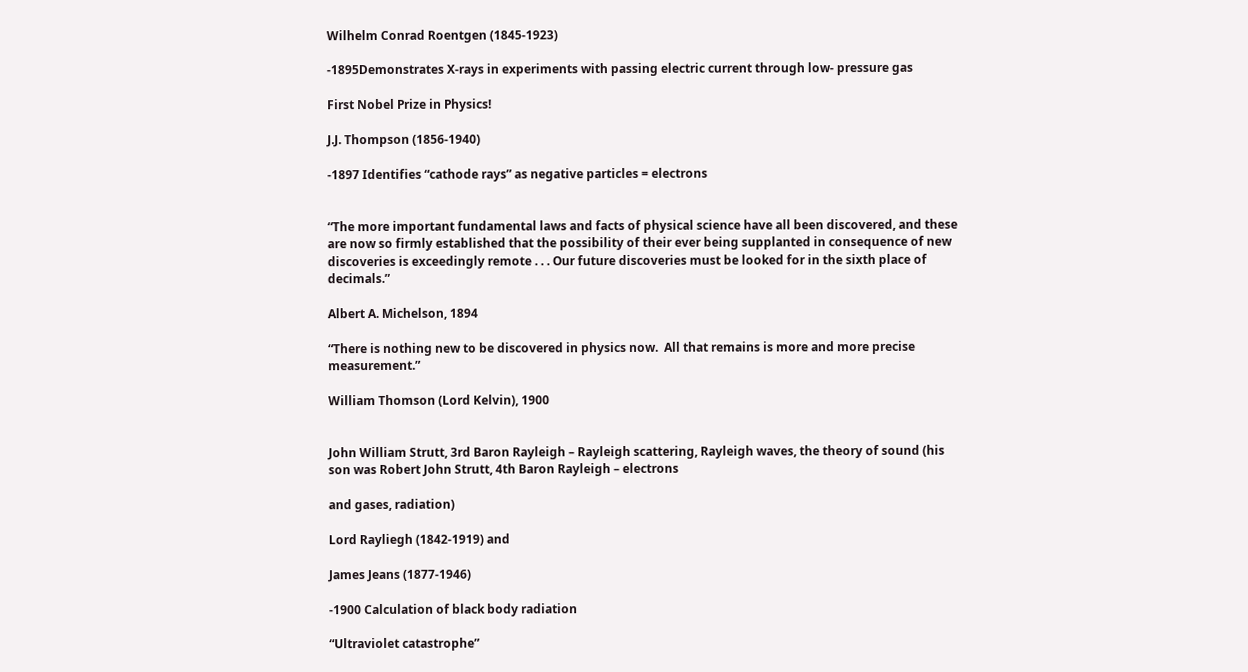Wilhelm Conrad Roentgen (1845-1923)

-1895Demonstrates X-rays in experiments with passing electric current through low- pressure gas

First Nobel Prize in Physics!

J.J. Thompson (1856-1940)

-1897 Identifies “cathode rays” as negative particles = electrons


“The more important fundamental laws and facts of physical science have all been discovered, and these are now so firmly established that the possibility of their ever being supplanted in consequence of new discoveries is exceedingly remote . . . Our future discoveries must be looked for in the sixth place of decimals.”

Albert A. Michelson, 1894

“There is nothing new to be discovered in physics now.  All that remains is more and more precise measurement.”

William Thomson (Lord Kelvin), 1900


John William Strutt, 3rd Baron Rayleigh – Rayleigh scattering, Rayleigh waves, the theory of sound (his son was Robert John Strutt, 4th Baron Rayleigh – electrons

and gases, radiation)

Lord Rayliegh (1842-1919) and

James Jeans (1877-1946)

-1900 Calculation of black body radiation

“Ultraviolet catastrophe”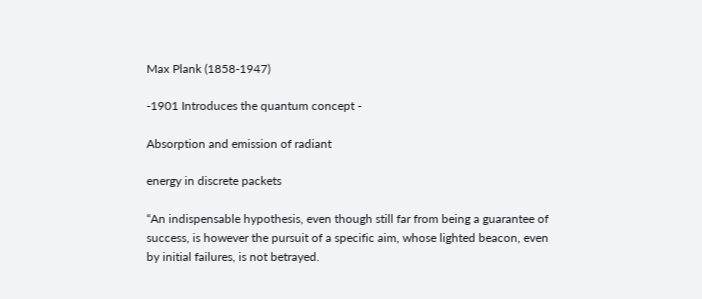Max Plank (1858-1947)

-1901 Introduces the quantum concept -

Absorption and emission of radiant

energy in discrete packets

“An indispensable hypothesis, even though still far from being a guarantee of success, is however the pursuit of a specific aim, whose lighted beacon, even by initial failures, is not betrayed.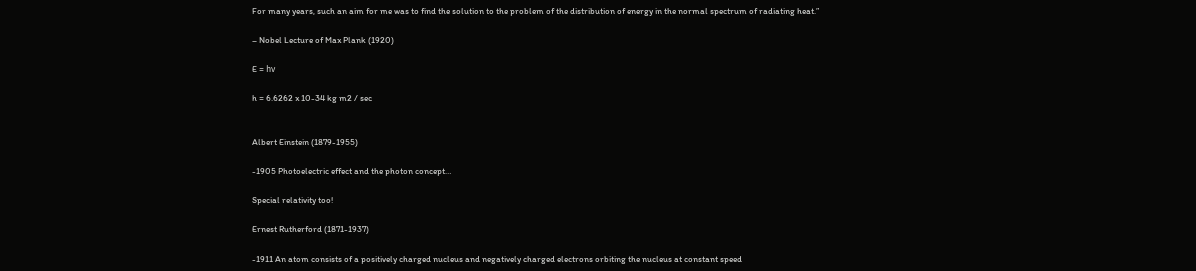For many years, such an aim for me was to find the solution to the problem of the distribution of energy in the normal spectrum of radiating heat.”

– Nobel Lecture of Max Plank (1920)

E = hν

h = 6.6262 x 10-34 kg m2 / sec


Albert Einstein (1879-1955)

-1905 Photoelectric effect and the photon concept…

Special relativity too!

Ernest Rutherford (1871-1937)

-1911 An atom consists of a positively charged nucleus and negatively charged electrons orbiting the nucleus at constant speed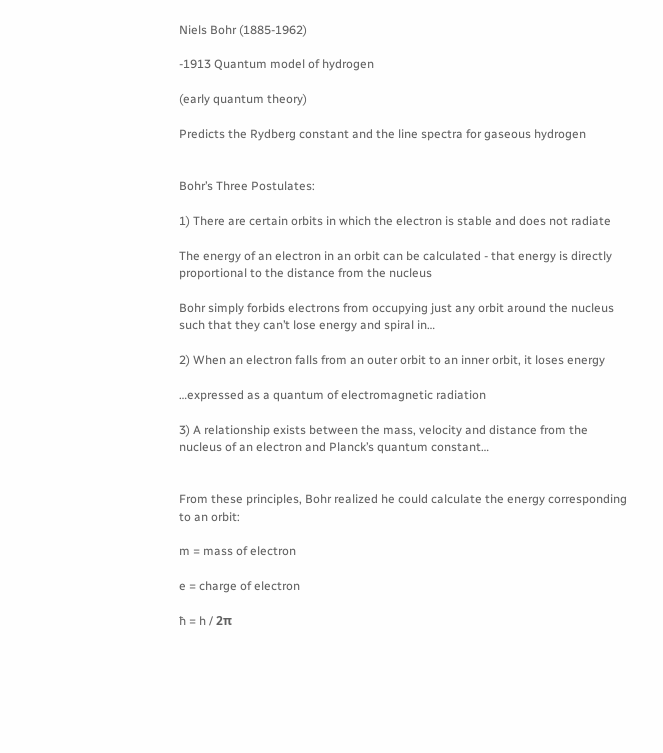Niels Bohr (1885-1962)

-1913 Quantum model of hydrogen

(early quantum theory)

Predicts the Rydberg constant and the line spectra for gaseous hydrogen


Bohr’s Three Postulates:

1) There are certain orbits in which the electron is stable and does not radiate

The energy of an electron in an orbit can be calculated - that energy is directly proportional to the distance from the nucleus

Bohr simply forbids electrons from occupying just any orbit around the nucleus such that they can’t lose energy and spiral in…

2) When an electron falls from an outer orbit to an inner orbit, it loses energy

…expressed as a quantum of electromagnetic radiation

3) A relationship exists between the mass, velocity and distance from the nucleus of an electron and Planck’s quantum constant…


From these principles, Bohr realized he could calculate the energy corresponding to an orbit:

m = mass of electron

e = charge of electron

ħ = h / 2π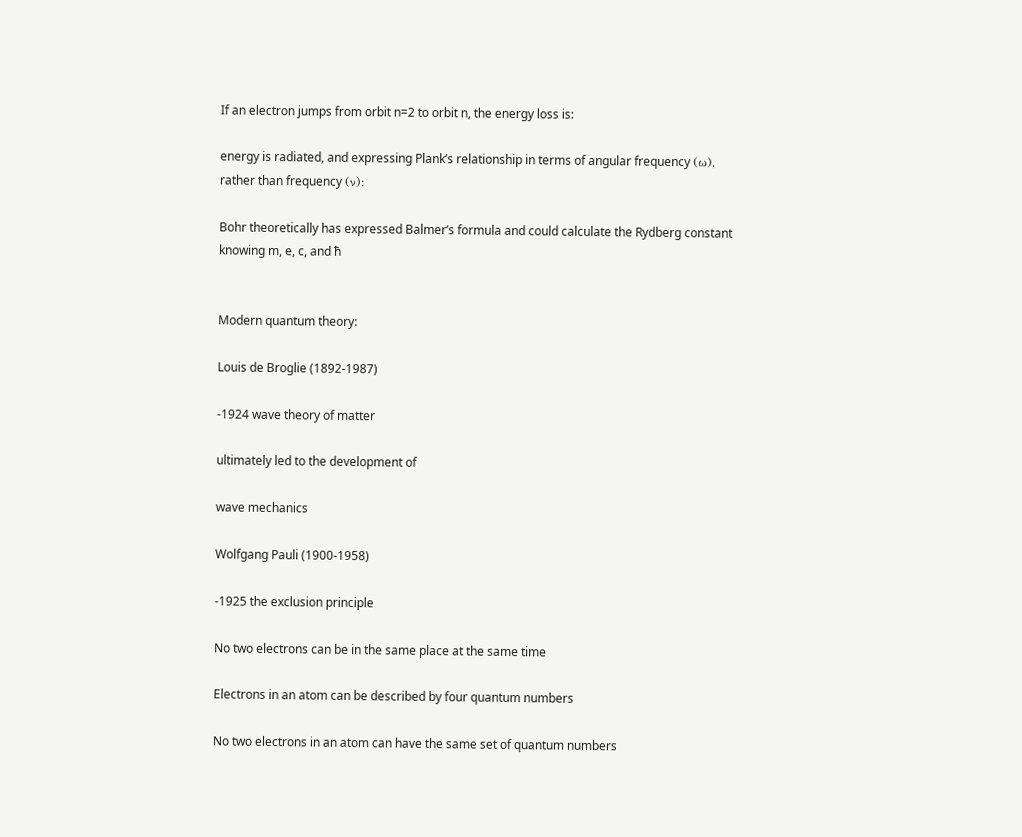If an electron jumps from orbit n=2 to orbit n, the energy loss is:

energy is radiated, and expressing Plank’s relationship in terms of angular frequency (ω), rather than frequency (ν):

Bohr theoretically has expressed Balmer’s formula and could calculate the Rydberg constant knowing m, e, c, and ħ


Modern quantum theory:

Louis de Broglie (1892-1987)

-1924 wave theory of matter

ultimately led to the development of

wave mechanics

Wolfgang Pauli (1900-1958)

-1925 the exclusion principle

No two electrons can be in the same place at the same time

Electrons in an atom can be described by four quantum numbers

No two electrons in an atom can have the same set of quantum numbers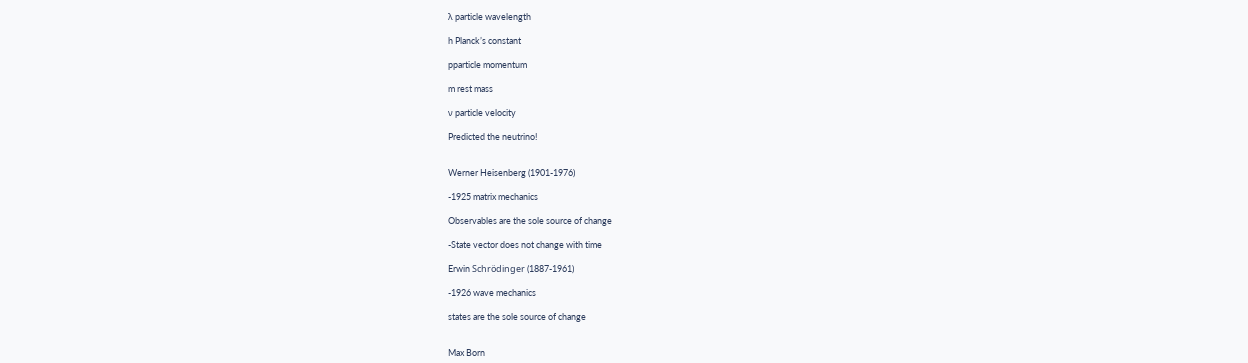λ particle wavelength

h Planck’s constant

pparticle momentum

m rest mass

ν particle velocity

Predicted the neutrino!


Werner Heisenberg (1901-1976)

-1925 matrix mechanics

Observables are the sole source of change

-State vector does not change with time

Erwin Schrödinger (1887-1961)

-1926 wave mechanics

states are the sole source of change


Max Born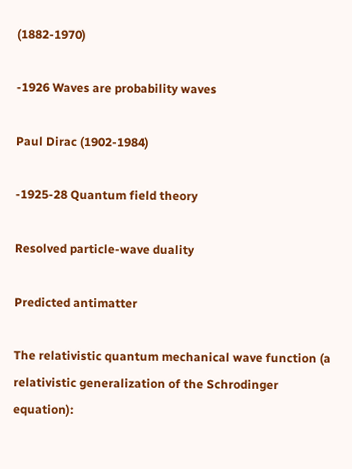(1882-1970)

-1926 Waves are probability waves

Paul Dirac (1902-1984)

-1925-28 Quantum field theory

Resolved particle-wave duality

Predicted antimatter

The relativistic quantum mechanical wave function (a relativistic generalization of the Schrodinger equation):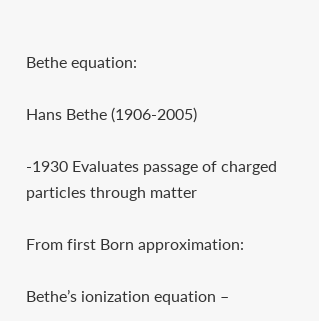Bethe equation:

Hans Bethe (1906-2005)

-1930 Evaluates passage of charged particles through matter

From first Born approximation:

Bethe’s ionization equation –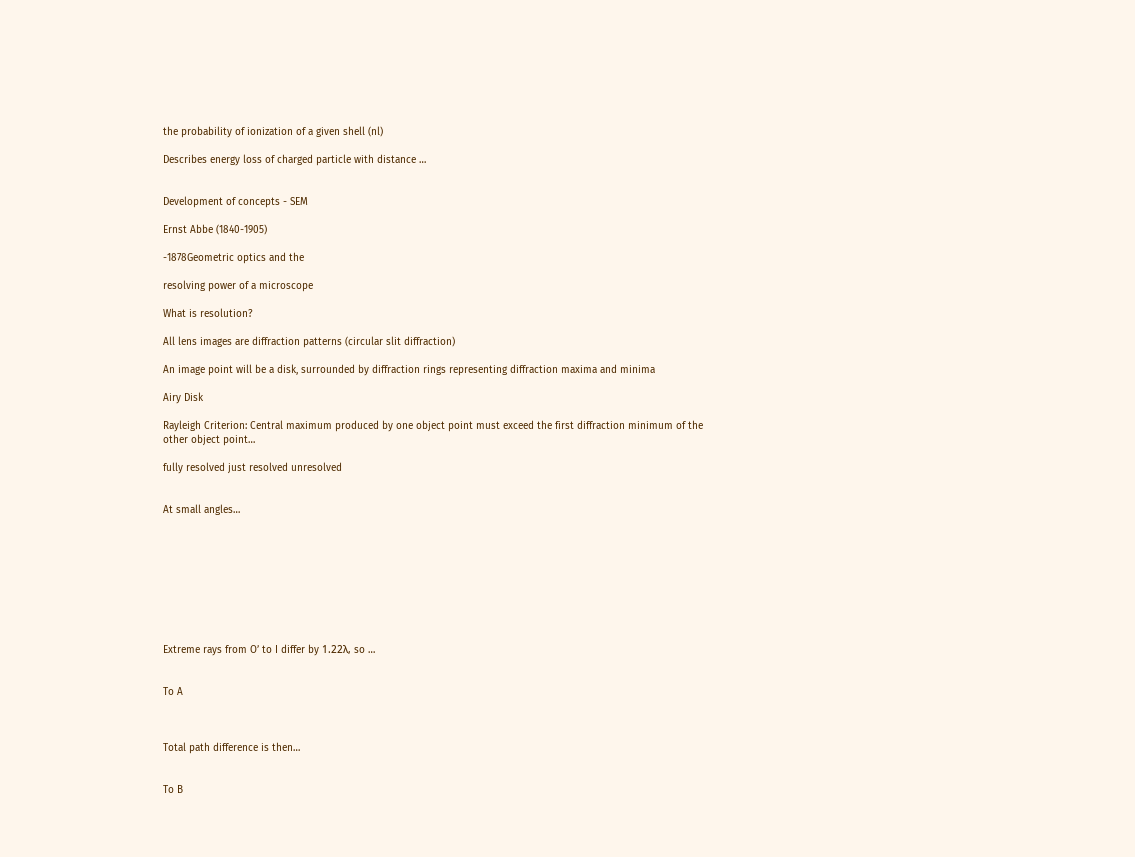the probability of ionization of a given shell (nl)

Describes energy loss of charged particle with distance …


Development of concepts - SEM

Ernst Abbe (1840-1905)

-1878Geometric optics and the

resolving power of a microscope

What is resolution?

All lens images are diffraction patterns (circular slit diffraction)

An image point will be a disk, surrounded by diffraction rings representing diffraction maxima and minima

Airy Disk

Rayleigh Criterion: Central maximum produced by one object point must exceed the first diffraction minimum of the other object point…

fully resolved just resolved unresolved


At small angles…









Extreme rays from O’ to I differ by 1.22λ, so …


To A



Total path difference is then…


To B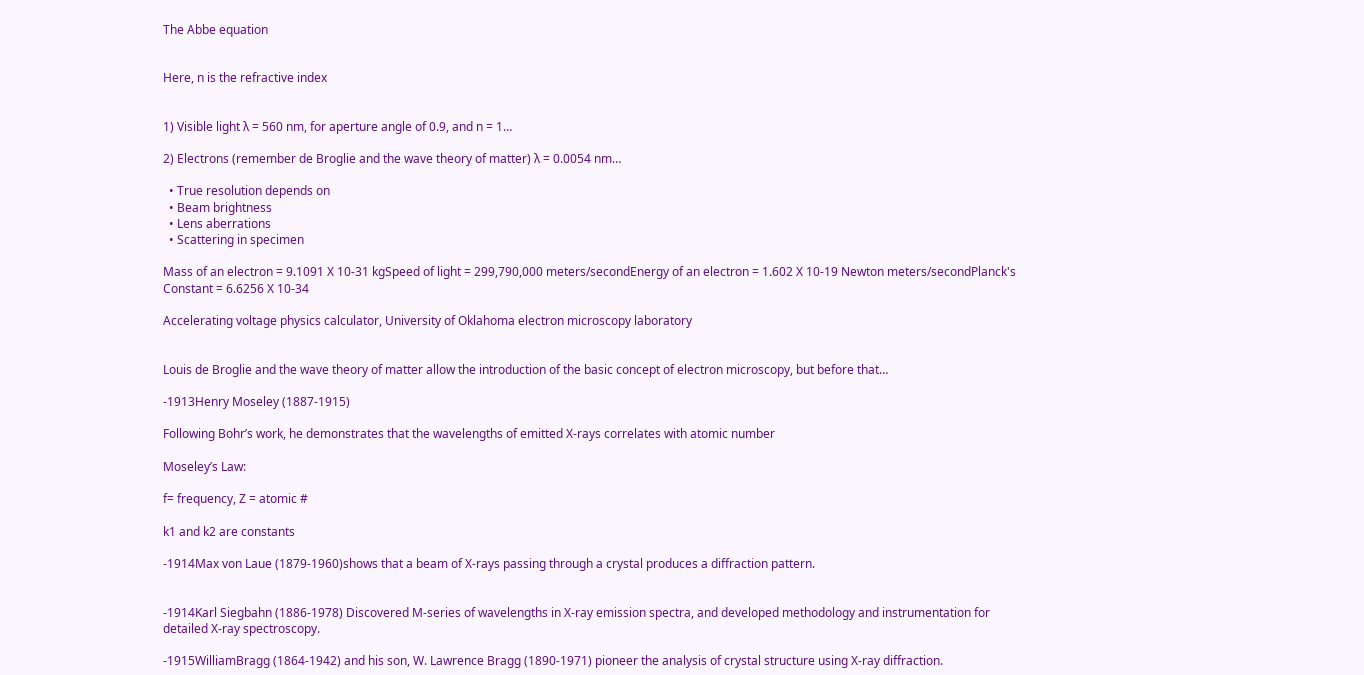The Abbe equation


Here, n is the refractive index


1) Visible light λ = 560 nm, for aperture angle of 0.9, and n = 1…

2) Electrons (remember de Broglie and the wave theory of matter) λ = 0.0054 nm…

  • True resolution depends on
  • Beam brightness
  • Lens aberrations
  • Scattering in specimen

Mass of an electron = 9.1091 X 10-31 kgSpeed of light = 299,790,000 meters/secondEnergy of an electron = 1.602 X 10-19 Newton meters/secondPlanck's Constant = 6.6256 X 10-34

Accelerating voltage physics calculator, University of Oklahoma electron microscopy laboratory


Louis de Broglie and the wave theory of matter allow the introduction of the basic concept of electron microscopy, but before that…

-1913Henry Moseley (1887-1915)

Following Bohr’s work, he demonstrates that the wavelengths of emitted X-rays correlates with atomic number

Moseley’s Law:

f= frequency, Z = atomic #

k1 and k2 are constants

-1914Max von Laue (1879-1960)shows that a beam of X-rays passing through a crystal produces a diffraction pattern.


-1914Karl Siegbahn (1886-1978) Discovered M-series of wavelengths in X-ray emission spectra, and developed methodology and instrumentation for detailed X-ray spectroscopy.

-1915WilliamBragg (1864-1942) and his son, W. Lawrence Bragg (1890-1971) pioneer the analysis of crystal structure using X-ray diffraction.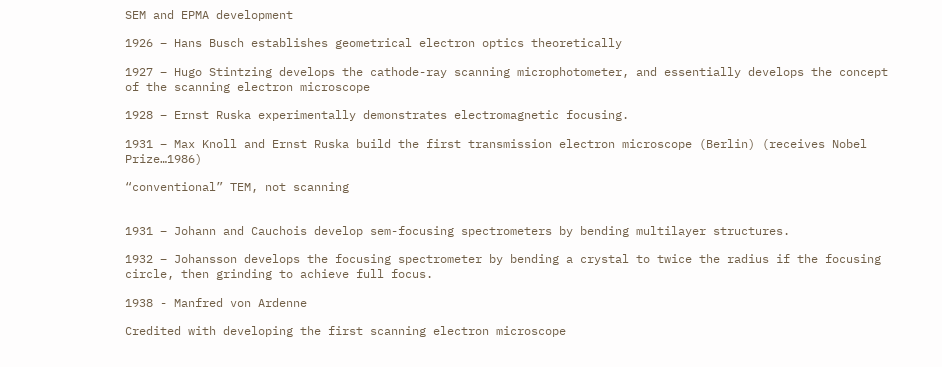SEM and EPMA development

1926 – Hans Busch establishes geometrical electron optics theoretically

1927 – Hugo Stintzing develops the cathode-ray scanning microphotometer, and essentially develops the concept of the scanning electron microscope

1928 – Ernst Ruska experimentally demonstrates electromagnetic focusing.

1931 – Max Knoll and Ernst Ruska build the first transmission electron microscope (Berlin) (receives Nobel Prize…1986)

“conventional” TEM, not scanning


1931 – Johann and Cauchois develop sem-focusing spectrometers by bending multilayer structures.

1932 – Johansson develops the focusing spectrometer by bending a crystal to twice the radius if the focusing circle, then grinding to achieve full focus.

1938 - Manfred von Ardenne

Credited with developing the first scanning electron microscope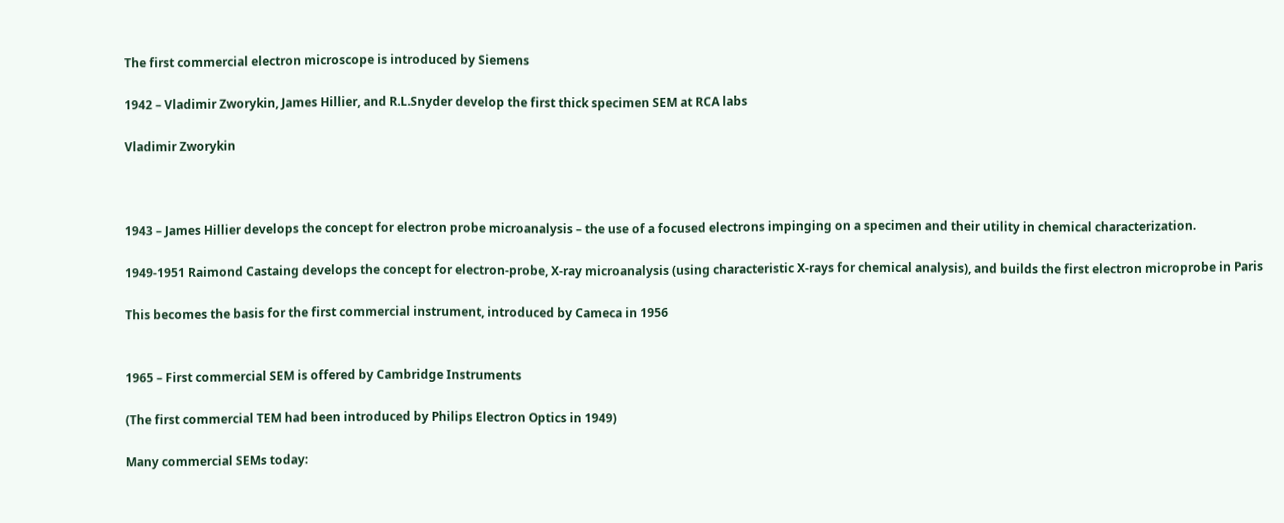The first commercial electron microscope is introduced by Siemens

1942 – Vladimir Zworykin, James Hillier, and R.L.Snyder develop the first thick specimen SEM at RCA labs

Vladimir Zworykin



1943 – James Hillier develops the concept for electron probe microanalysis – the use of a focused electrons impinging on a specimen and their utility in chemical characterization.

1949-1951 Raimond Castaing develops the concept for electron-probe, X-ray microanalysis (using characteristic X-rays for chemical analysis), and builds the first electron microprobe in Paris

This becomes the basis for the first commercial instrument, introduced by Cameca in 1956


1965 – First commercial SEM is offered by Cambridge Instruments

(The first commercial TEM had been introduced by Philips Electron Optics in 1949)

Many commercial SEMs today: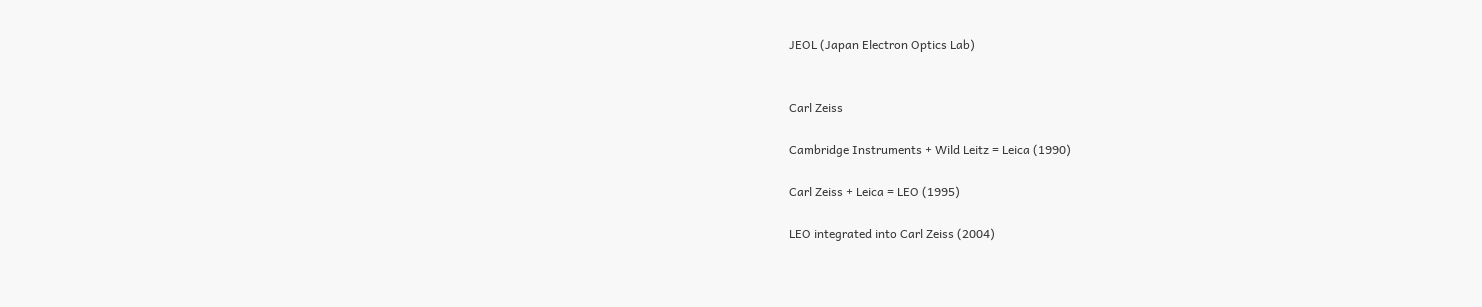JEOL (Japan Electron Optics Lab)


Carl Zeiss

Cambridge Instruments + Wild Leitz = Leica (1990)

Carl Zeiss + Leica = LEO (1995)

LEO integrated into Carl Zeiss (2004)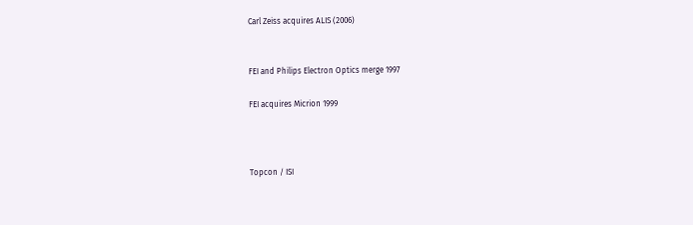Carl Zeiss acquires ALIS (2006)


FEI and Philips Electron Optics merge 1997

FEI acquires Micrion 1999



Topcon / ISI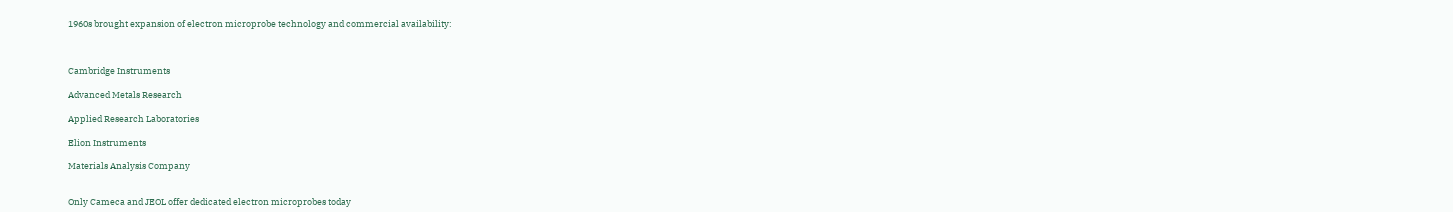1960s brought expansion of electron microprobe technology and commercial availability:



Cambridge Instruments

Advanced Metals Research

Applied Research Laboratories

Elion Instruments

Materials Analysis Company


Only Cameca and JEOL offer dedicated electron microprobes today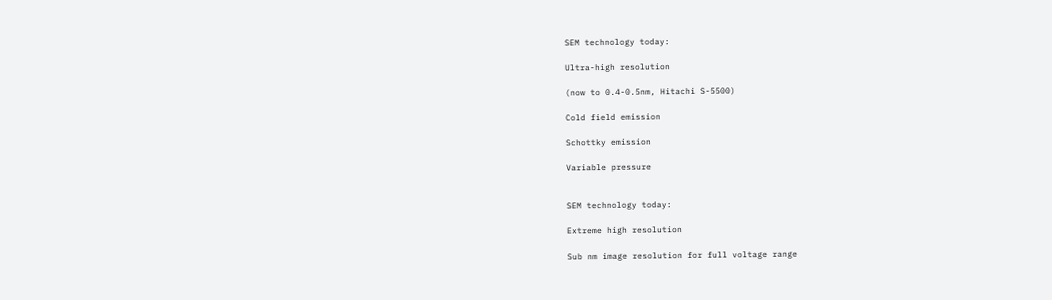SEM technology today:

Ultra-high resolution

(now to 0.4-0.5nm, Hitachi S-5500)

Cold field emission

Schottky emission

Variable pressure


SEM technology today:

Extreme high resolution

Sub nm image resolution for full voltage range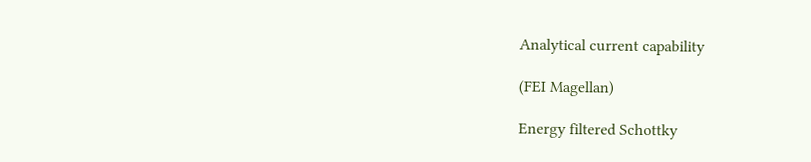Analytical current capability

(FEI Magellan)

Energy filtered Schottky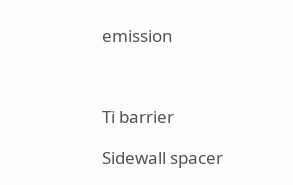emission



Ti barrier

Sidewall spacer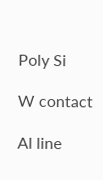Poly Si

W contact

Al line